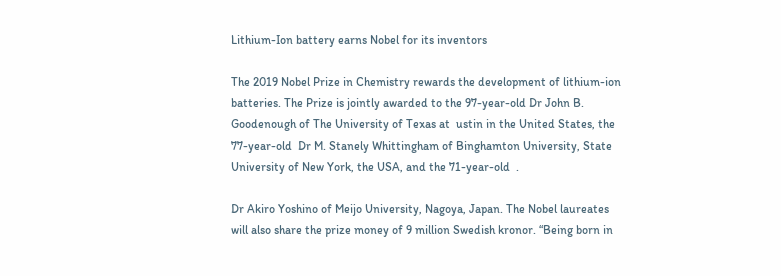Lithium-Ion battery earns Nobel for its inventors

The 2019 Nobel Prize in Chemistry rewards the development of lithium-ion batteries. The Prize is jointly awarded to the 97-year-old Dr John B. Goodenough of The University of Texas at  ustin in the United States, the 77-year-old  Dr M. Stanely Whittingham of Binghamton University, State University of New York, the USA, and the 71-year-old  .

Dr Akiro Yoshino of Meijo University, Nagoya, Japan. The Nobel laureates will also share the prize money of 9 million Swedish kronor. “Being born in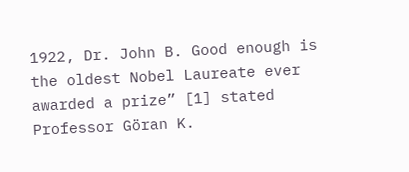1922, Dr. John B. Good enough is the oldest Nobel Laureate ever awarded a prize” [1] stated Professor Göran K.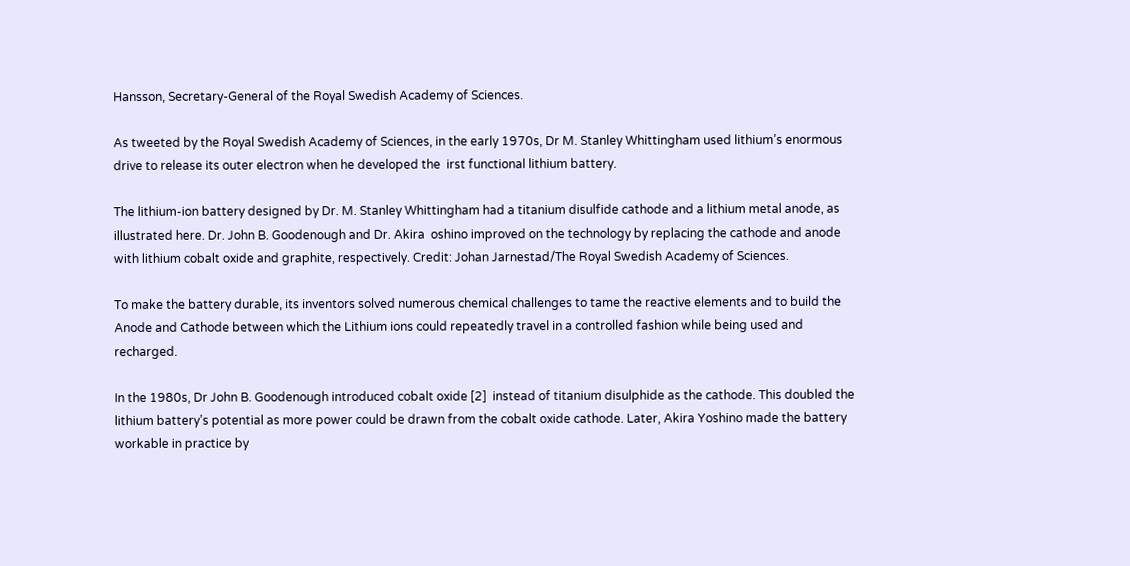Hansson, Secretary-General of the Royal Swedish Academy of Sciences.

As tweeted by the Royal Swedish Academy of Sciences, in the early 1970s, Dr M. Stanley Whittingham used lithium’s enormous drive to release its outer electron when he developed the  irst functional lithium battery.

The lithium-ion battery designed by Dr. M. Stanley Whittingham had a titanium disulfide cathode and a lithium metal anode, as illustrated here. Dr. John B. Goodenough and Dr. Akira  oshino improved on the technology by replacing the cathode and anode with lithium cobalt oxide and graphite, respectively. Credit: Johan Jarnestad/The Royal Swedish Academy of Sciences.

To make the battery durable, its inventors solved numerous chemical challenges to tame the reactive elements and to build the Anode and Cathode between which the Lithium ions could repeatedly travel in a controlled fashion while being used and recharged.

In the 1980s, Dr John B. Goodenough introduced cobalt oxide [2]  instead of titanium disulphide as the cathode. This doubled the lithium battery’s potential as more power could be drawn from the cobalt oxide cathode. Later, Akira Yoshino made the battery workable in practice by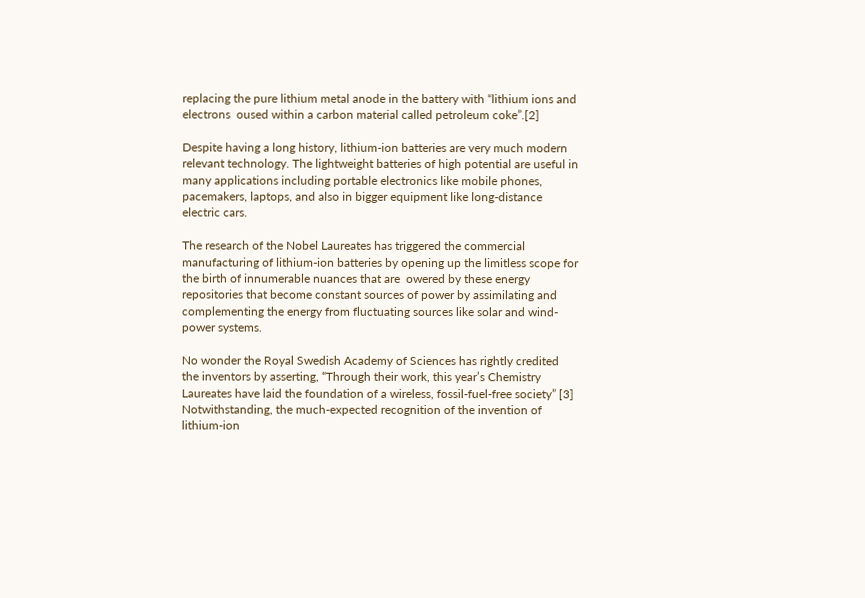replacing the pure lithium metal anode in the battery with “lithium ions and electrons  oused within a carbon material called petroleum coke”.[2]

Despite having a long history, lithium-ion batteries are very much modern relevant technology. The lightweight batteries of high potential are useful in many applications including portable electronics like mobile phones, pacemakers, laptops, and also in bigger equipment like long-distance electric cars.

The research of the Nobel Laureates has triggered the commercial manufacturing of lithium-ion batteries by opening up the limitless scope for the birth of innumerable nuances that are  owered by these energy repositories that become constant sources of power by assimilating and complementing the energy from fluctuating sources like solar and wind-power systems.

No wonder the Royal Swedish Academy of Sciences has rightly credited the inventors by asserting, “Through their work, this year’s Chemistry Laureates have laid the foundation of a wireless, fossil-fuel-free society” [3]  Notwithstanding, the much-expected recognition of the invention of lithium-ion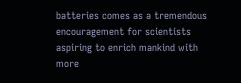batteries comes as a tremendous encouragement for scientists aspiring to enrich mankind with more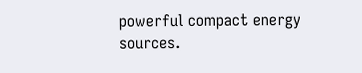powerful compact energy sources.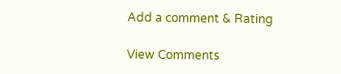Add a comment & Rating

View Comments